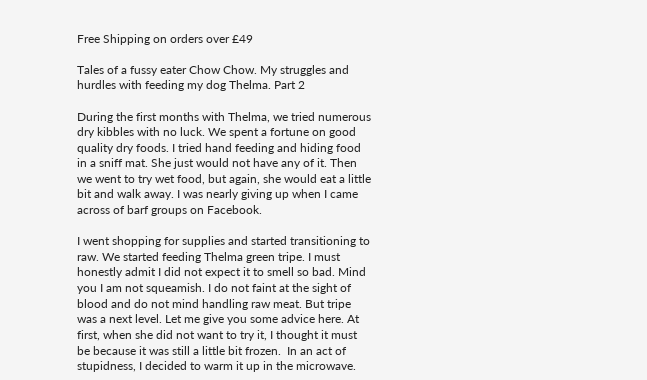Free Shipping on orders over £49

Tales of a fussy eater Chow Chow. My struggles and hurdles with feeding my dog Thelma. Part 2

During the first months with Thelma, we tried numerous dry kibbles with no luck. We spent a fortune on good quality dry foods. I tried hand feeding and hiding food in a sniff mat. She just would not have any of it. Then we went to try wet food, but again, she would eat a little bit and walk away. I was nearly giving up when I came across of barf groups on Facebook.

I went shopping for supplies and started transitioning to raw. We started feeding Thelma green tripe. I must honestly admit I did not expect it to smell so bad. Mind you I am not squeamish. I do not faint at the sight of blood and do not mind handling raw meat. But tripe was a next level. Let me give you some advice here. At first, when she did not want to try it, I thought it must be because it was still a little bit frozen.  In an act of stupidness, I decided to warm it up in the microwave.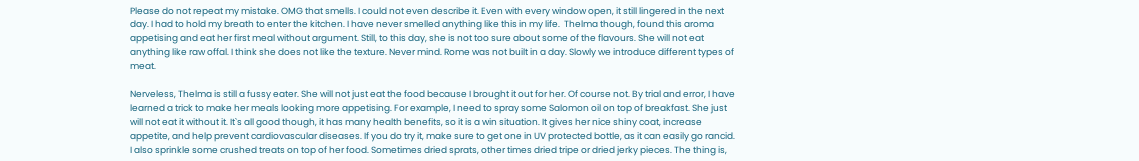Please do not repeat my mistake. OMG that smells. I could not even describe it. Even with every window open, it still lingered in the next day. I had to hold my breath to enter the kitchen. I have never smelled anything like this in my life.  Thelma though, found this aroma appetising and eat her first meal without argument. Still, to this day, she is not too sure about some of the flavours. She will not eat anything like raw offal. I think she does not like the texture. Never mind. Rome was not built in a day. Slowly we introduce different types of meat.

Nerveless, Thelma is still a fussy eater. She will not just eat the food because I brought it out for her. Of course not. By trial and error, I have learned a trick to make her meals looking more appetising. For example, I need to spray some Salomon oil on top of breakfast. She just will not eat it without it. It`s all good though, it has many health benefits, so it is a win situation. It gives her nice shiny coat, increase appetite, and help prevent cardiovascular diseases. If you do try it, make sure to get one in UV protected bottle, as it can easily go rancid.  I also sprinkle some crushed treats on top of her food. Sometimes dried sprats, other times dried tripe or dried jerky pieces. The thing is,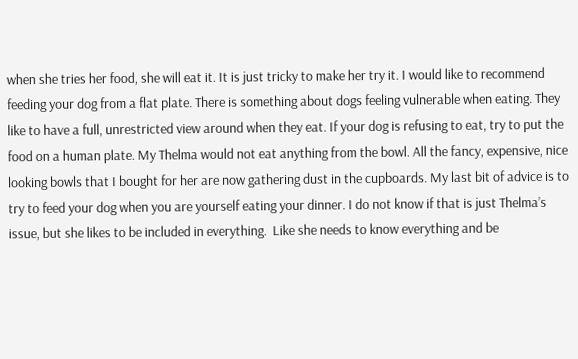when she tries her food, she will eat it. It is just tricky to make her try it. I would like to recommend feeding your dog from a flat plate. There is something about dogs feeling vulnerable when eating. They like to have a full, unrestricted view around when they eat. If your dog is refusing to eat, try to put the food on a human plate. My Thelma would not eat anything from the bowl. All the fancy, expensive, nice looking bowls that I bought for her are now gathering dust in the cupboards. My last bit of advice is to try to feed your dog when you are yourself eating your dinner. I do not know if that is just Thelma’s issue, but she likes to be included in everything.  Like she needs to know everything and be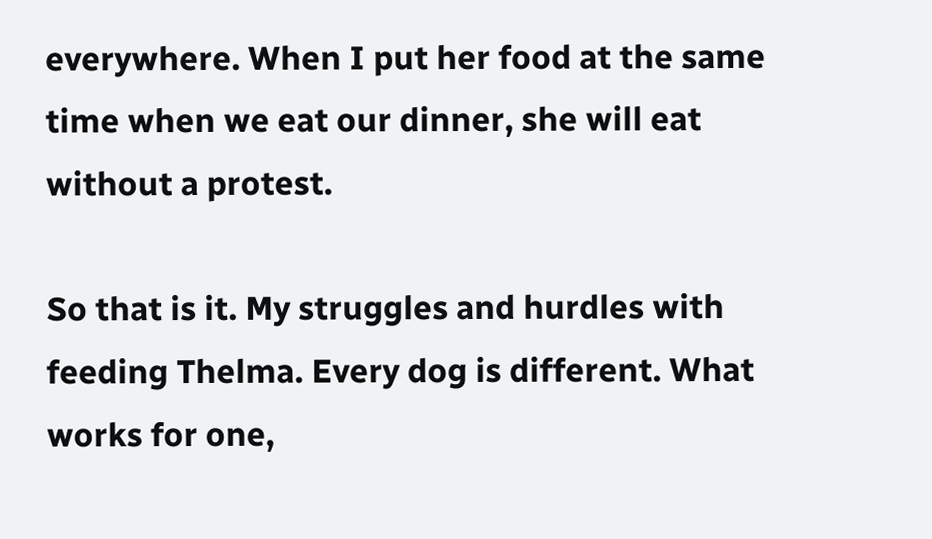everywhere. When I put her food at the same time when we eat our dinner, she will eat without a protest.

So that is it. My struggles and hurdles with feeding Thelma. Every dog is different. What works for one,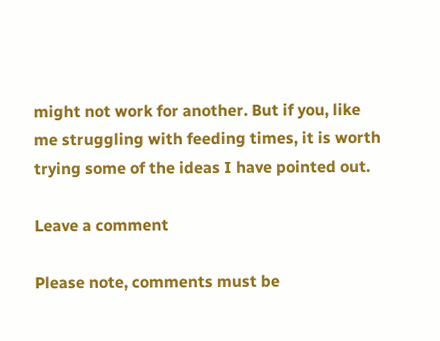might not work for another. But if you, like me struggling with feeding times, it is worth trying some of the ideas I have pointed out.

Leave a comment

Please note, comments must be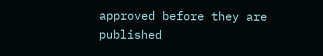approved before they are published